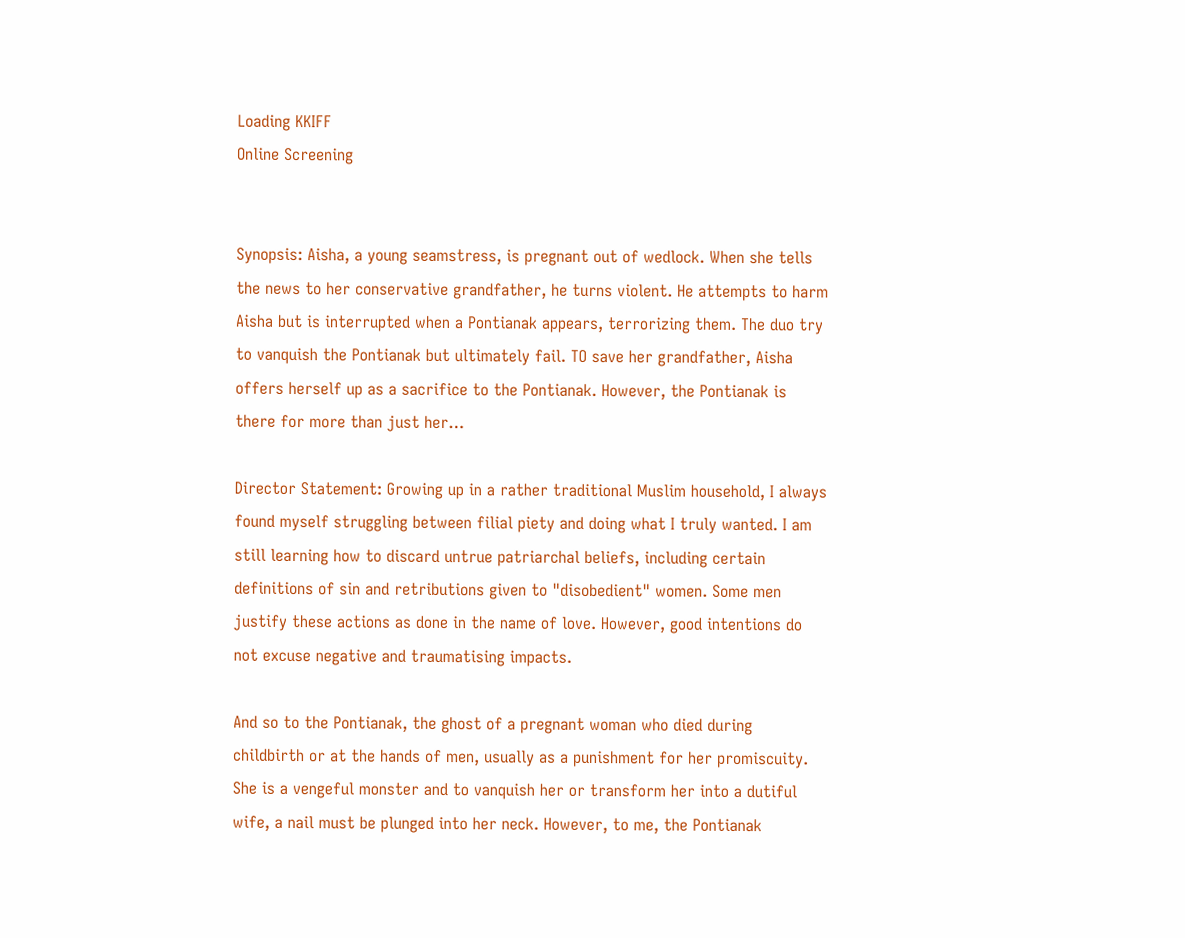Loading KKIFF
Online Screening


Synopsis: Aisha, a young seamstress, is pregnant out of wedlock. When she tells the news to her conservative grandfather, he turns violent. He attempts to harm Aisha but is interrupted when a Pontianak appears, terrorizing them. The duo try to vanquish the Pontianak but ultimately fail. TO save her grandfather, Aisha offers herself up as a sacrifice to the Pontianak. However, the Pontianak is there for more than just her…

Director Statement: Growing up in a rather traditional Muslim household, I always found myself struggling between filial piety and doing what I truly wanted. I am still learning how to discard untrue patriarchal beliefs, including certain definitions of sin and retributions given to "disobedient" women. Some men justify these actions as done in the name of love. However, good intentions do not excuse negative and traumatising impacts.

And so to the Pontianak, the ghost of a pregnant woman who died during childbirth or at the hands of men, usually as a punishment for her promiscuity. She is a vengeful monster and to vanquish her or transform her into a dutiful wife, a nail must be plunged into her neck. However, to me, the Pontianak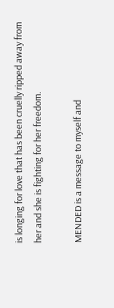is longing for love that has been cruelly ripped away from her and she is fighting for her freedom.

MENDED is a message to myself and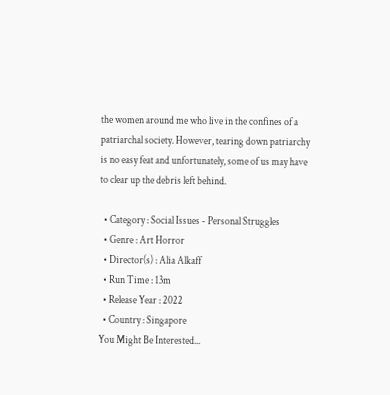the women around me who live in the confines of a patriarchal society. However, tearing down patriarchy is no easy feat and unfortunately, some of us may have to clear up the debris left behind.

  • Category : Social Issues - Personal Struggles
  • Genre : Art Horror
  • Director(s) : Alia Alkaff
  • Run Time : 13m
  • Release Year : 2022
  • Country : Singapore
You Might Be Interested...